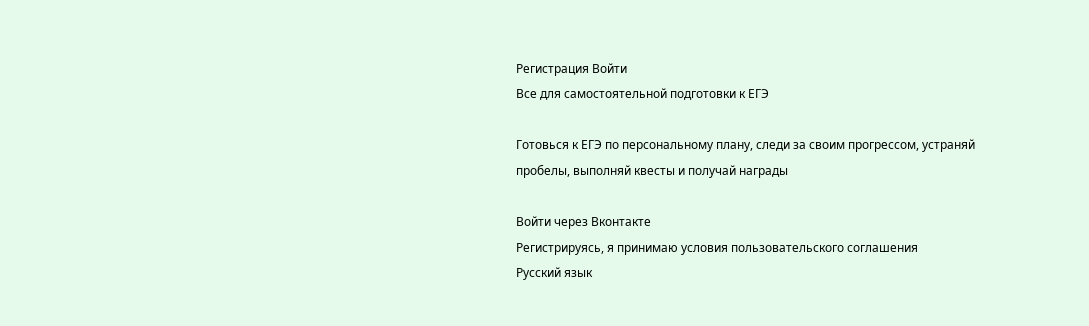Регистрация Войти
Все для самостоятельной подготовки к ЕГЭ

Готовься к ЕГЭ по персональному плану, следи за своим прогрессом, устраняй пробелы, выполняй квесты и получай награды

Войти через Вконтакте
Регистрируясь, я принимаю условия пользовательского соглашения
Русский язык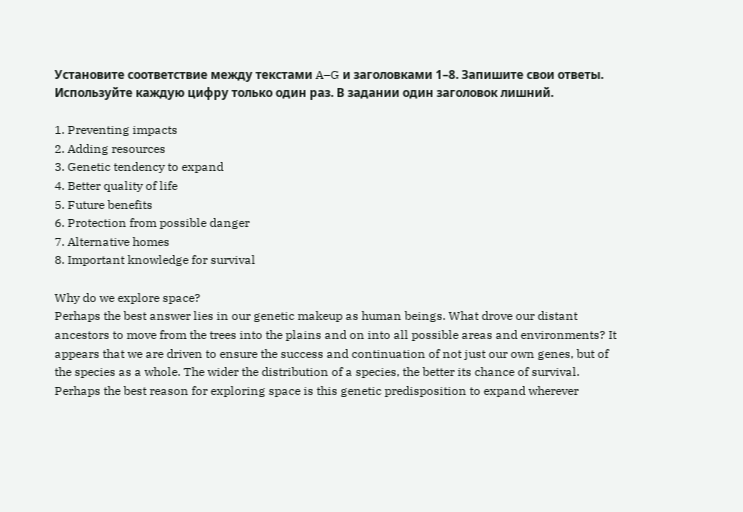Установите соответствие между текстами A–G и заголовками 1–8. Запишите свои ответы. Используйте каждую цифру только один раз. В задании один заголовок лишний.

1. Preventing impacts
2. Adding resources
3. Genetic tendency to expand
4. Better quality of life
5. Future benefits
6. Protection from possible danger
7. Alternative homes
8. Important knowledge for survival

Why do we explore space?
Perhaps the best answer lies in our genetic makeup as human beings. What drove our distant ancestors to move from the trees into the plains and on into all possible areas and environments? It appears that we are driven to ensure the success and continuation of not just our own genes, but of the species as a whole. The wider the distribution of a species, the better its chance of survival. Perhaps the best reason for exploring space is this genetic predisposition to expand wherever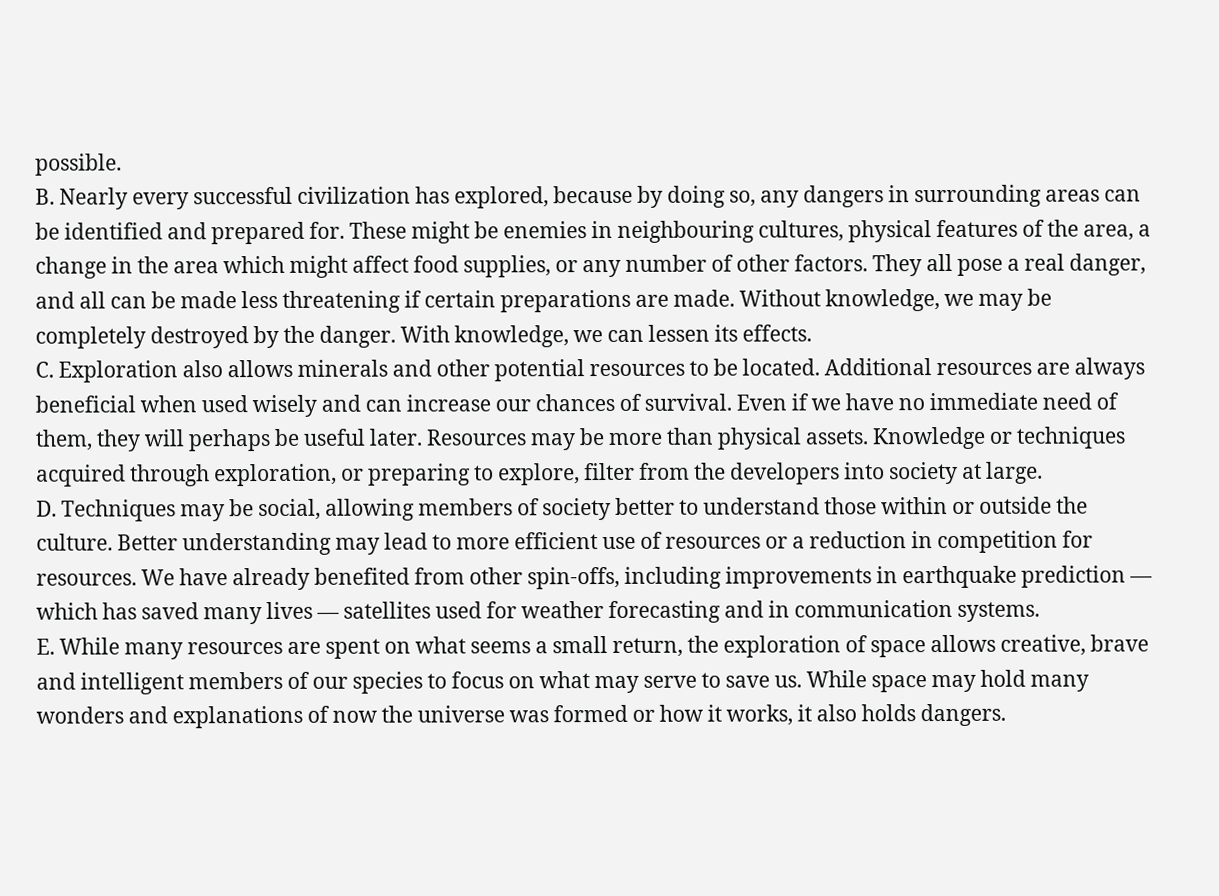possible.
B. Nearly every successful civilization has explored, because by doing so, any dangers in surrounding areas can be identified and prepared for. These might be enemies in neighbouring cultures, physical features of the area, a change in the area which might affect food supplies, or any number of other factors. They all pose a real danger, and all can be made less threatening if certain preparations are made. Without knowledge, we may be completely destroyed by the danger. With knowledge, we can lessen its effects.
C. Exploration also allows minerals and other potential resources to be located. Additional resources are always beneficial when used wisely and can increase our chances of survival. Even if we have no immediate need of them, they will perhaps be useful later. Resources may be more than physical assets. Knowledge or techniques acquired through exploration, or preparing to explore, filter from the developers into society at large.
D. Techniques may be social, allowing members of society better to understand those within or outside the culture. Better understanding may lead to more efficient use of resources or a reduction in competition for resources. We have already benefited from other spin-offs, including improvements in earthquake prediction — which has saved many lives — satellites used for weather forecasting and in communication systems.
E. While many resources are spent on what seems a small return, the exploration of space allows creative, brave and intelligent members of our species to focus on what may serve to save us. While space may hold many wonders and explanations of now the universe was formed or how it works, it also holds dangers.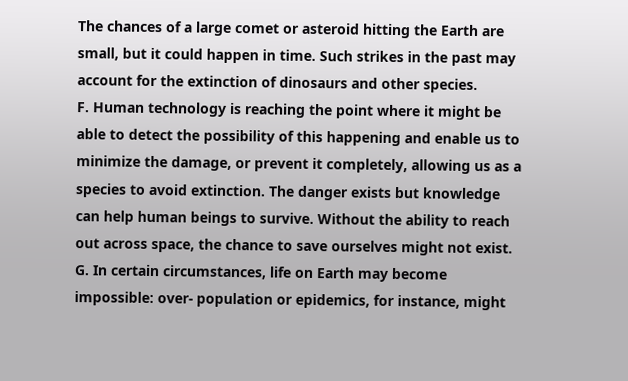The chances of a large comet or asteroid hitting the Earth are small, but it could happen in time. Such strikes in the past may account for the extinction of dinosaurs and other species.
F. Human technology is reaching the point where it might be able to detect the possibility of this happening and enable us to minimize the damage, or prevent it completely, allowing us as a species to avoid extinction. The danger exists but knowledge can help human beings to survive. Without the ability to reach out across space, the chance to save ourselves might not exist.
G. In certain circumstances, life on Earth may become impossible: over- population or epidemics, for instance, might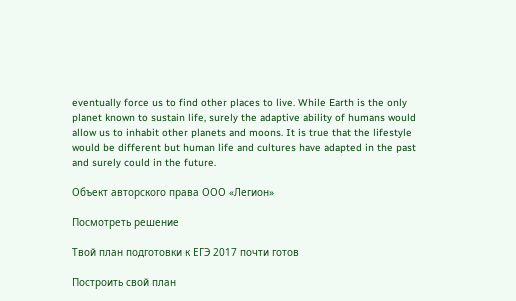eventually force us to find other places to live. While Earth is the only planet known to sustain life, surely the adaptive ability of humans would allow us to inhabit other planets and moons. It is true that the lifestyle would be different but human life and cultures have adapted in the past and surely could in the future.

Объект авторского права ООО «Легион»

Посмотреть решение

Твой план подготовки к ЕГЭ 2017 почти готов

Построить свой план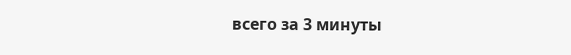всего за 3 минуты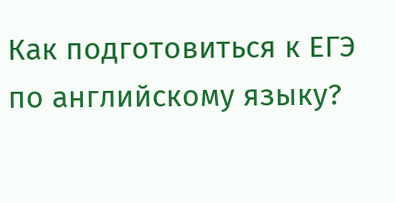Как подготовиться к ЕГЭ по английскому языку?